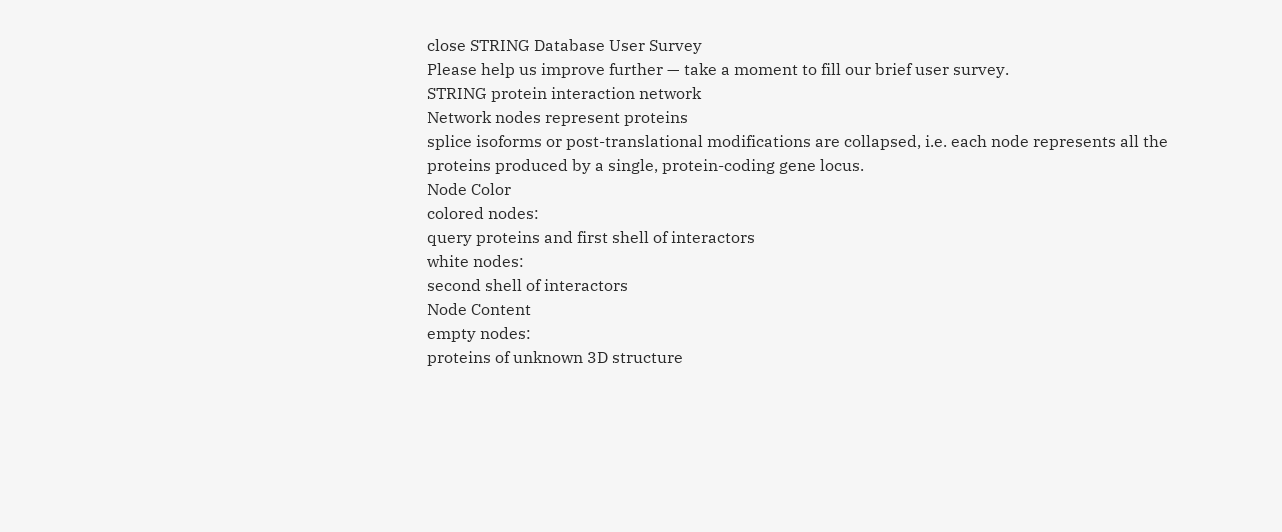close STRING Database User Survey
Please help us improve further — take a moment to fill our brief user survey.
STRING protein interaction network
Network nodes represent proteins
splice isoforms or post-translational modifications are collapsed, i.e. each node represents all the proteins produced by a single, protein-coding gene locus.
Node Color
colored nodes:
query proteins and first shell of interactors
white nodes:
second shell of interactors
Node Content
empty nodes:
proteins of unknown 3D structure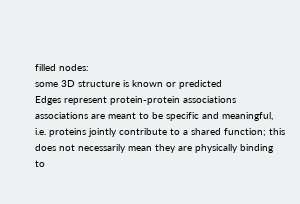filled nodes:
some 3D structure is known or predicted
Edges represent protein-protein associations
associations are meant to be specific and meaningful, i.e. proteins jointly contribute to a shared function; this does not necessarily mean they are physically binding to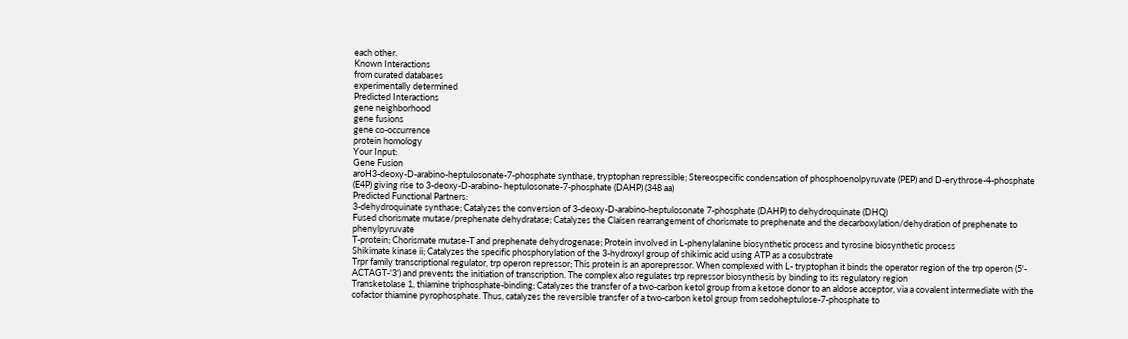each other.
Known Interactions
from curated databases
experimentally determined
Predicted Interactions
gene neighborhood
gene fusions
gene co-occurrence
protein homology
Your Input:
Gene Fusion
aroH3-deoxy-D-arabino-heptulosonate-7-phosphate synthase, tryptophan repressible; Stereospecific condensation of phosphoenolpyruvate (PEP) and D-erythrose-4-phosphate (E4P) giving rise to 3-deoxy-D-arabino- heptulosonate-7-phosphate (DAHP) (348 aa)
Predicted Functional Partners:
3-dehydroquinate synthase; Catalyzes the conversion of 3-deoxy-D-arabino-heptulosonate 7-phosphate (DAHP) to dehydroquinate (DHQ)
Fused chorismate mutase/prephenate dehydratase; Catalyzes the Claisen rearrangement of chorismate to prephenate and the decarboxylation/dehydration of prephenate to phenylpyruvate
T-protein; Chorismate mutase-T and prephenate dehydrogenase; Protein involved in L-phenylalanine biosynthetic process and tyrosine biosynthetic process
Shikimate kinase ii; Catalyzes the specific phosphorylation of the 3-hydroxyl group of shikimic acid using ATP as a cosubstrate
Trpr family transcriptional regulator, trp operon repressor; This protein is an aporepressor. When complexed with L- tryptophan it binds the operator region of the trp operon (5'- ACTAGT-'3') and prevents the initiation of transcription. The complex also regulates trp repressor biosynthesis by binding to its regulatory region
Transketolase 1, thiamine triphosphate-binding; Catalyzes the transfer of a two-carbon ketol group from a ketose donor to an aldose acceptor, via a covalent intermediate with the cofactor thiamine pyrophosphate. Thus, catalyzes the reversible transfer of a two-carbon ketol group from sedoheptulose-7-phosphate to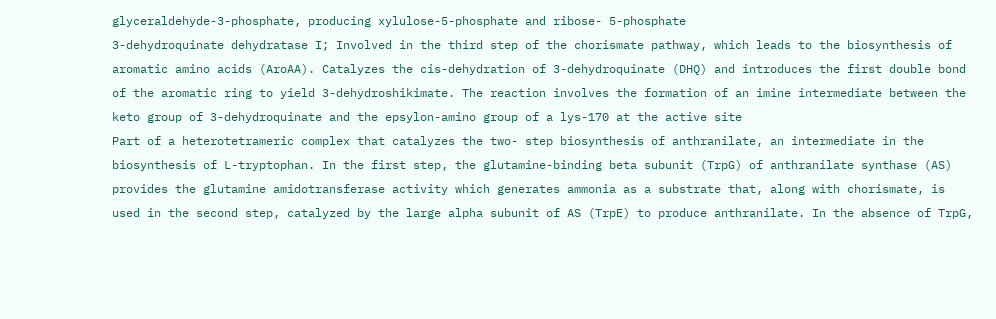glyceraldehyde-3-phosphate, producing xylulose-5-phosphate and ribose- 5-phosphate
3-dehydroquinate dehydratase I; Involved in the third step of the chorismate pathway, which leads to the biosynthesis of aromatic amino acids (AroAA). Catalyzes the cis-dehydration of 3-dehydroquinate (DHQ) and introduces the first double bond of the aromatic ring to yield 3-dehydroshikimate. The reaction involves the formation of an imine intermediate between the keto group of 3-dehydroquinate and the epsylon-amino group of a lys-170 at the active site
Part of a heterotetrameric complex that catalyzes the two- step biosynthesis of anthranilate, an intermediate in the biosynthesis of L-tryptophan. In the first step, the glutamine-binding beta subunit (TrpG) of anthranilate synthase (AS) provides the glutamine amidotransferase activity which generates ammonia as a substrate that, along with chorismate, is used in the second step, catalyzed by the large alpha subunit of AS (TrpE) to produce anthranilate. In the absence of TrpG,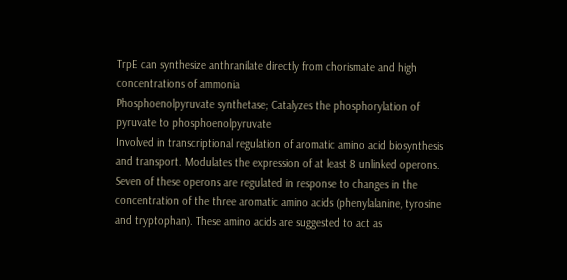TrpE can synthesize anthranilate directly from chorismate and high concentrations of ammonia
Phosphoenolpyruvate synthetase; Catalyzes the phosphorylation of pyruvate to phosphoenolpyruvate
Involved in transcriptional regulation of aromatic amino acid biosynthesis and transport. Modulates the expression of at least 8 unlinked operons. Seven of these operons are regulated in response to changes in the concentration of the three aromatic amino acids (phenylalanine, tyrosine and tryptophan). These amino acids are suggested to act as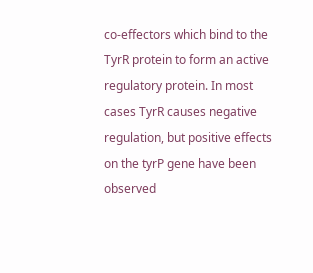co-effectors which bind to the TyrR protein to form an active regulatory protein. In most cases TyrR causes negative regulation, but positive effects on the tyrP gene have been observed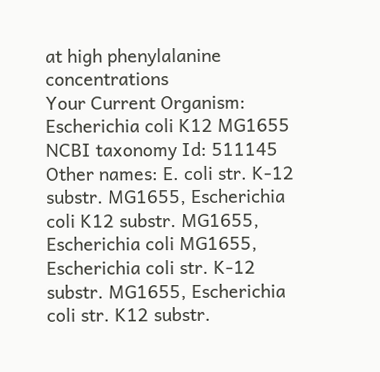at high phenylalanine concentrations
Your Current Organism:
Escherichia coli K12 MG1655
NCBI taxonomy Id: 511145
Other names: E. coli str. K-12 substr. MG1655, Escherichia coli K12 substr. MG1655, Escherichia coli MG1655, Escherichia coli str. K-12 substr. MG1655, Escherichia coli str. K12 substr.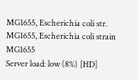MG1655, Escherichia coli str. MG1655, Escherichia coli strain MG1655
Server load: low (8%) [HD]